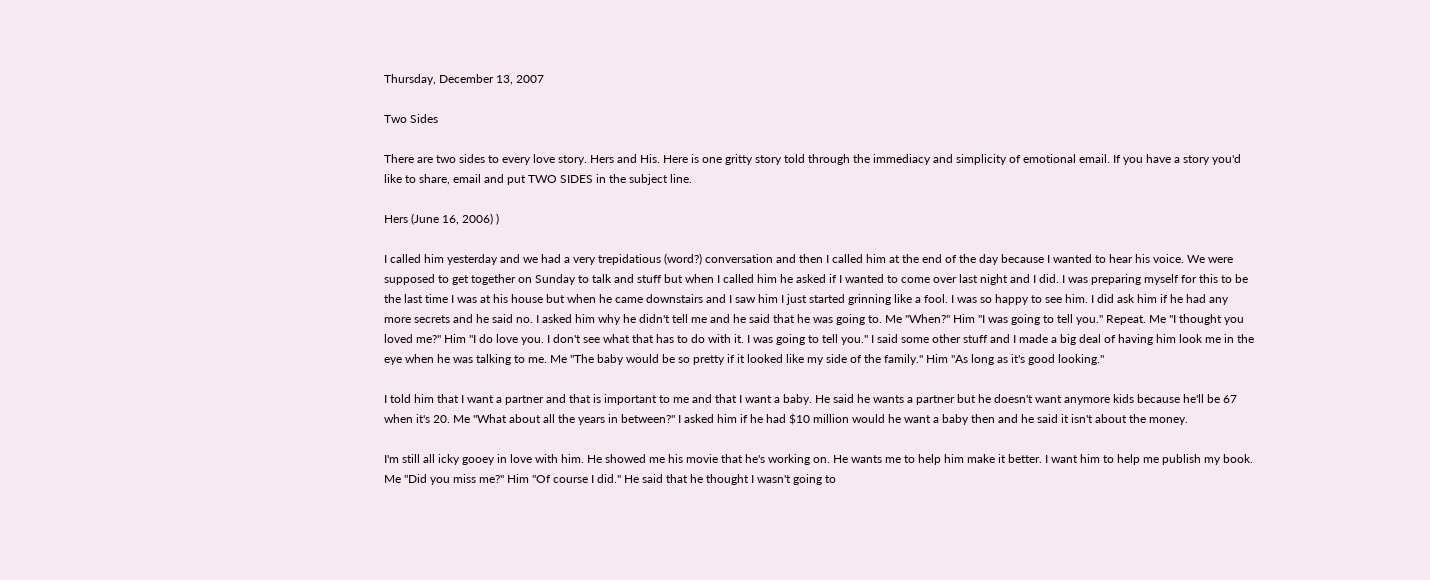Thursday, December 13, 2007

Two Sides

There are two sides to every love story. Hers and His. Here is one gritty story told through the immediacy and simplicity of emotional email. If you have a story you'd like to share, email and put TWO SIDES in the subject line.

Hers (June 16, 2006) )

I called him yesterday and we had a very trepidatious (word?) conversation and then I called him at the end of the day because I wanted to hear his voice. We were supposed to get together on Sunday to talk and stuff but when I called him he asked if I wanted to come over last night and I did. I was preparing myself for this to be the last time I was at his house but when he came downstairs and I saw him I just started grinning like a fool. I was so happy to see him. I did ask him if he had any more secrets and he said no. I asked him why he didn't tell me and he said that he was going to. Me "When?" Him "I was going to tell you." Repeat. Me "I thought you loved me?" Him "I do love you. I don't see what that has to do with it. I was going to tell you." I said some other stuff and I made a big deal of having him look me in the eye when he was talking to me. Me "The baby would be so pretty if it looked like my side of the family." Him "As long as it's good looking."

I told him that I want a partner and that is important to me and that I want a baby. He said he wants a partner but he doesn't want anymore kids because he'll be 67 when it's 20. Me "What about all the years in between?" I asked him if he had $10 million would he want a baby then and he said it isn't about the money.

I'm still all icky gooey in love with him. He showed me his movie that he's working on. He wants me to help him make it better. I want him to help me publish my book. Me "Did you miss me?" Him "Of course I did." He said that he thought I wasn't going to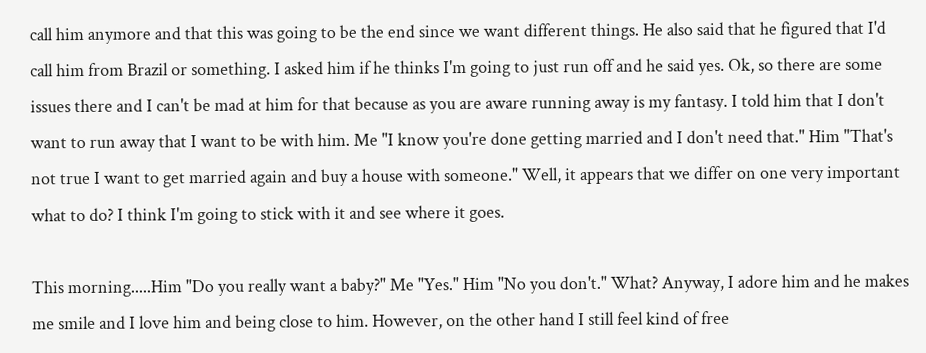call him anymore and that this was going to be the end since we want different things. He also said that he figured that I'd call him from Brazil or something. I asked him if he thinks I'm going to just run off and he said yes. Ok, so there are some issues there and I can't be mad at him for that because as you are aware running away is my fantasy. I told him that I don't want to run away that I want to be with him. Me "I know you're done getting married and I don't need that." Him "That's not true I want to get married again and buy a house with someone." Well, it appears that we differ on one very important what to do? I think I'm going to stick with it and see where it goes.

This morning.....Him "Do you really want a baby?" Me "Yes." Him "No you don't." What? Anyway, I adore him and he makes me smile and I love him and being close to him. However, on the other hand I still feel kind of free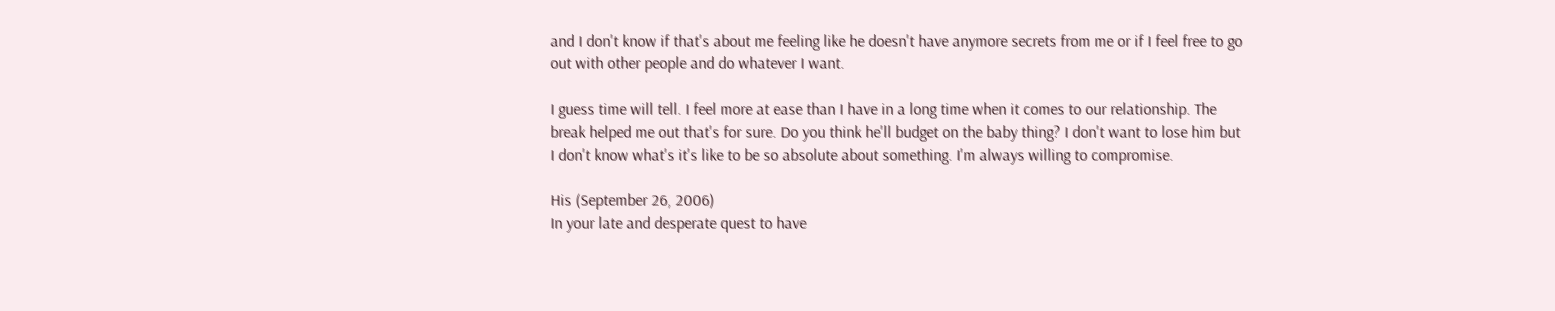and I don't know if that's about me feeling like he doesn't have anymore secrets from me or if I feel free to go out with other people and do whatever I want.

I guess time will tell. I feel more at ease than I have in a long time when it comes to our relationship. The break helped me out that's for sure. Do you think he'll budget on the baby thing? I don't want to lose him but I don't know what's it's like to be so absolute about something. I'm always willing to compromise.

His (September 26, 2006)
In your late and desperate quest to have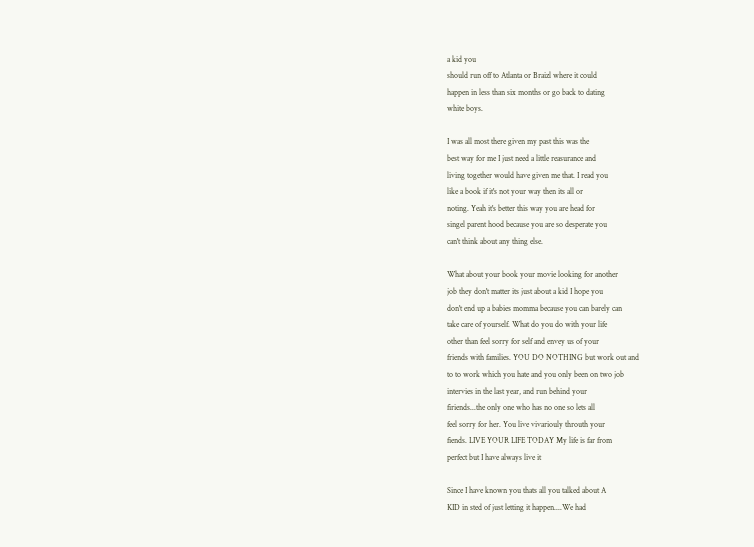a kid you
should run off to Atlanta or Braizl where it could
happen in less than six months or go back to dating
white boys.

I was all most there given my past this was the
best way for me I just need a little reasurance and
living together would have given me that. I read you
like a book if it's not your way then its all or
noting. Yeah it's better this way you are head for
singel parent hood because you are so desperate you
can't think about any thing else.

What about your book your movie looking for another
job they don't matter its just about a kid I hope you
don't end up a babies momma because you can barely can
take care of yourself. What do you do with your life
other than feel sorry for self and envey us of your
friends with families. YOU DO NOTHING but work out and
to to work which you hate and you only been on two job
intervies in the last year, and run behind your
firiends...the only one who has no one so lets all
feel sorry for her. You live vivariouly throuth your
fiends. LIVE YOUR LIFE TODAY My life is far from
perfect but I have always live it

Since I have known you thats all you talked about A
KID in sted of just letting it happen....We had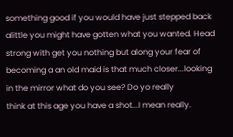something good if you would have just stepped back
alittle you might have gotten what you wanted. Head
strong with get you nothing but along your fear of
becoming a an old maid is that much closer...looking
in the mirror what do you see? Do yo really
think at this age you have a shot...I mean really.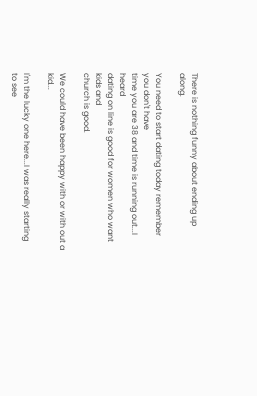There is nothing funny about ending up along.

You need to start dating today remember you don't have
time you are 38 and time is running out...I heard
dating on line is good for women who want kids and
church is good.

We could have been happy with or with out a kid...

I'm the lucky one here...I was really starting to see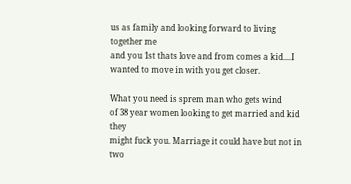us as family and looking forward to living together me
and you 1st thats love and from comes a kid....I
wanted to move in with you get closer.

What you need is sprem man who gets wind
of 38 year women looking to get married and kid they
might fuck you. Marriage it could have but not in two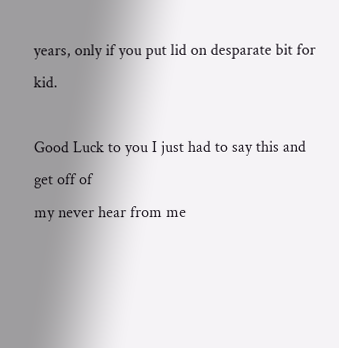years, only if you put lid on desparate bit for kid.

Good Luck to you I just had to say this and get off of
my never hear from me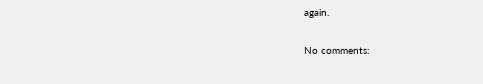again.

No comments: